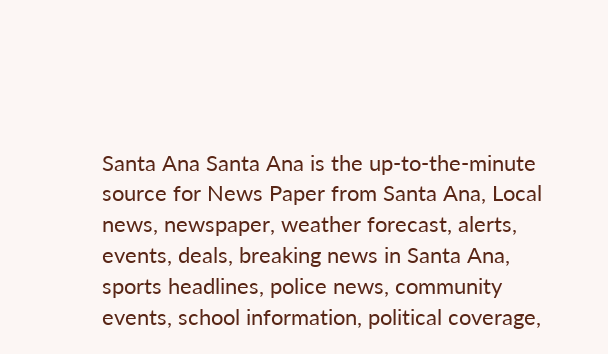Santa Ana Santa Ana is the up-to-the-minute source for News Paper from Santa Ana, Local news, newspaper, weather forecast, alerts, events, deals, breaking news in Santa Ana, sports headlines, police news, community events, school information, political coverage,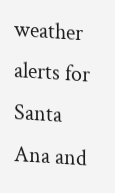weather alerts for Santa Ana and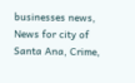businesses news, News for city of Santa Ana, Crime,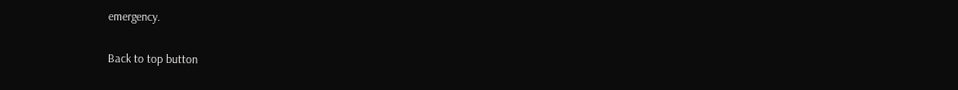emergency.

Back to top button